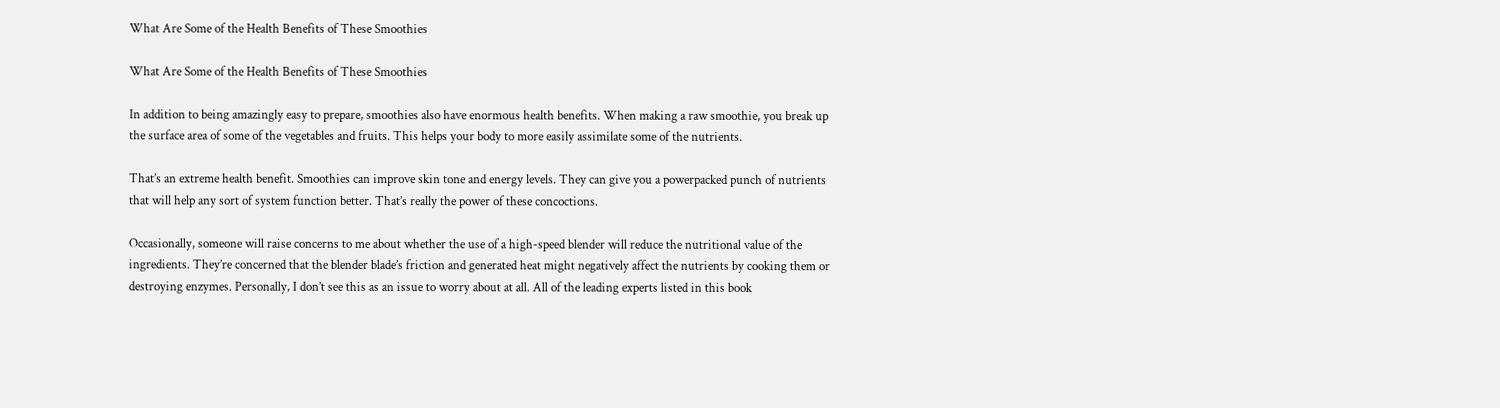What Are Some of the Health Benefits of These Smoothies

What Are Some of the Health Benefits of These Smoothies

In addition to being amazingly easy to prepare, smoothies also have enormous health benefits. When making a raw smoothie, you break up the surface area of some of the vegetables and fruits. This helps your body to more easily assimilate some of the nutrients.

That’s an extreme health benefit. Smoothies can improve skin tone and energy levels. They can give you a powerpacked punch of nutrients that will help any sort of system function better. That’s really the power of these concoctions.

Occasionally, someone will raise concerns to me about whether the use of a high-speed blender will reduce the nutritional value of the ingredients. They’re concerned that the blender blade’s friction and generated heat might negatively affect the nutrients by cooking them or destroying enzymes. Personally, I don’t see this as an issue to worry about at all. All of the leading experts listed in this book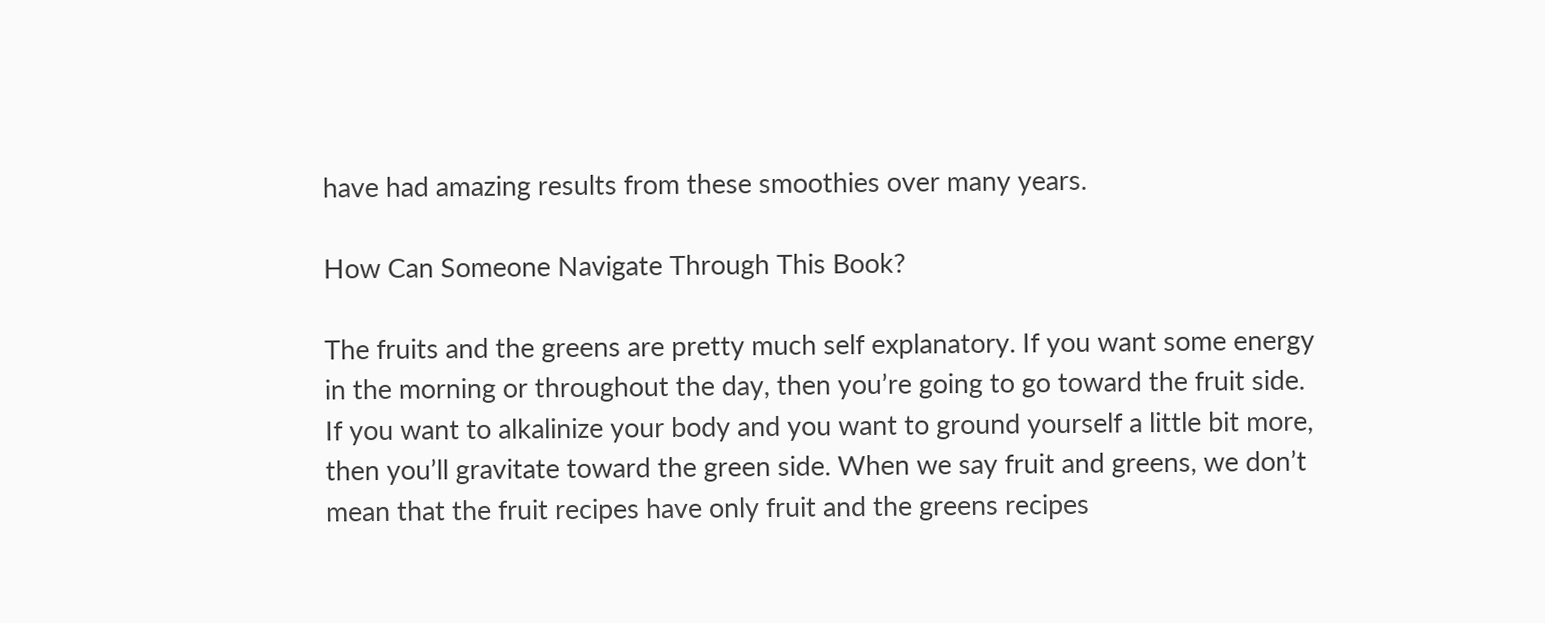have had amazing results from these smoothies over many years.

How Can Someone Navigate Through This Book?

The fruits and the greens are pretty much self explanatory. If you want some energy in the morning or throughout the day, then you’re going to go toward the fruit side. If you want to alkalinize your body and you want to ground yourself a little bit more, then you’ll gravitate toward the green side. When we say fruit and greens, we don’t mean that the fruit recipes have only fruit and the greens recipes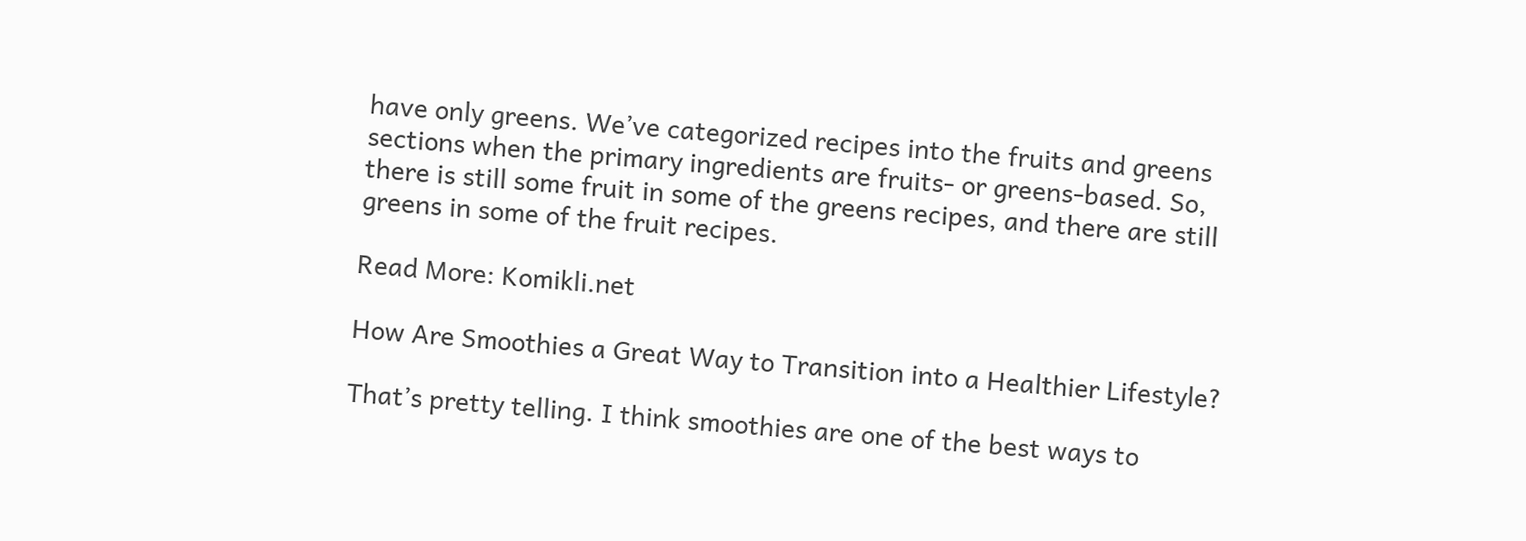have only greens. We’ve categorized recipes into the fruits and greens sections when the primary ingredients are fruits- or greens-based. So, there is still some fruit in some of the greens recipes, and there are still greens in some of the fruit recipes.

Read More: Komikli.net

How Are Smoothies a Great Way to Transition into a Healthier Lifestyle?

That’s pretty telling. I think smoothies are one of the best ways to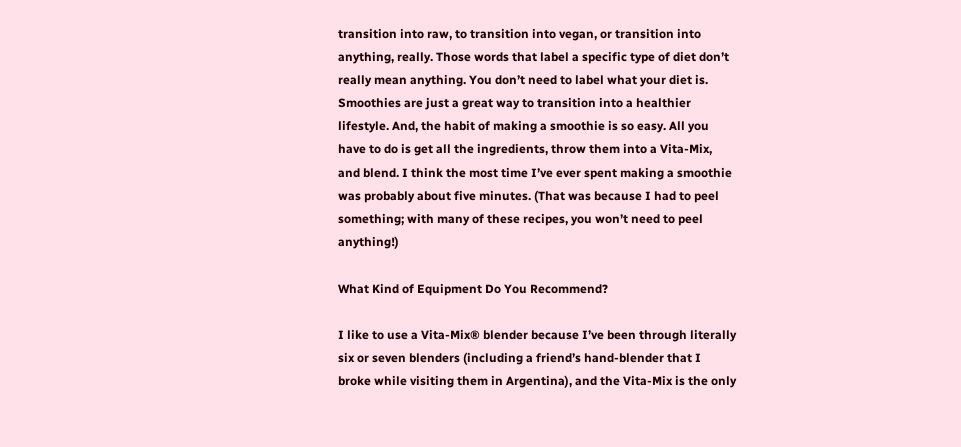transition into raw, to transition into vegan, or transition into anything, really. Those words that label a specific type of diet don’t really mean anything. You don’t need to label what your diet is. Smoothies are just a great way to transition into a healthier lifestyle. And, the habit of making a smoothie is so easy. All you have to do is get all the ingredients, throw them into a Vita-Mix, and blend. I think the most time I’ve ever spent making a smoothie was probably about five minutes. (That was because I had to peel something; with many of these recipes, you won’t need to peel anything!)

What Kind of Equipment Do You Recommend?

I like to use a Vita-Mix® blender because I’ve been through literally six or seven blenders (including a friend’s hand-blender that I broke while visiting them in Argentina), and the Vita-Mix is the only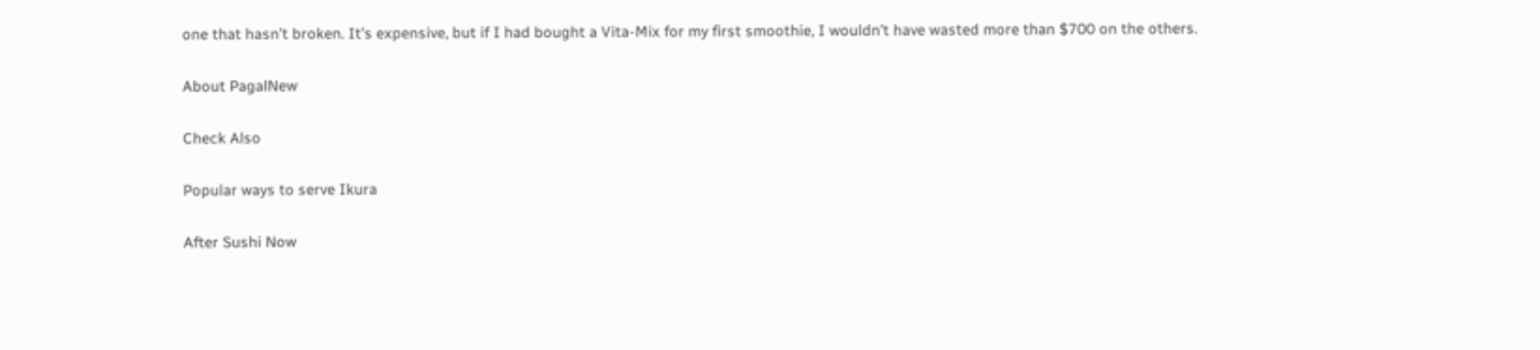one that hasn’t broken. It’s expensive, but if I had bought a Vita-Mix for my first smoothie, I wouldn’t have wasted more than $700 on the others.

About PagalNew

Check Also

Popular ways to serve Ikura

After Sushi Now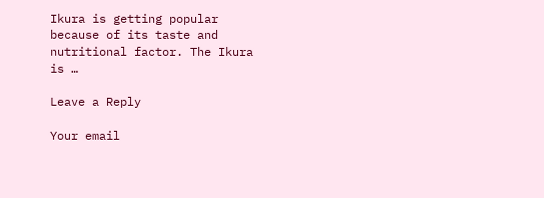Ikura is getting popular because of its taste and nutritional factor. The Ikura is …

Leave a Reply

Your email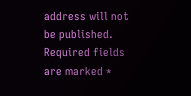address will not be published. Required fields are marked *